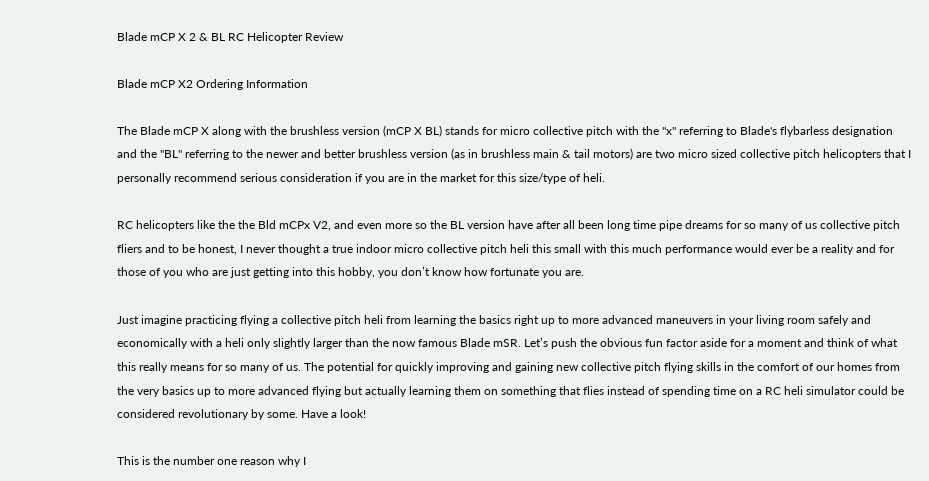Blade mCP X 2 & BL RC Helicopter Review

Blade mCP X2 Ordering Information

The Blade mCP X along with the brushless version (mCP X BL) stands for micro collective pitch with the "x" referring to Blade's flybarless designation and the "BL" referring to the newer and better brushless version (as in brushless main & tail motors) are two micro sized collective pitch helicopters that I personally recommend serious consideration if you are in the market for this size/type of heli.

RC helicopters like the the Bld mCPx V2, and even more so the BL version have after all been long time pipe dreams for so many of us collective pitch fliers and to be honest, I never thought a true indoor micro collective pitch heli this small with this much performance would ever be a reality and for those of you who are just getting into this hobby, you don’t know how fortunate you are.

Just imagine practicing flying a collective pitch heli from learning the basics right up to more advanced maneuvers in your living room safely and economically with a heli only slightly larger than the now famous Blade mSR. Let’s push the obvious fun factor aside for a moment and think of what this really means for so many of us. The potential for quickly improving and gaining new collective pitch flying skills in the comfort of our homes from the very basics up to more advanced flying but actually learning them on something that flies instead of spending time on a RC heli simulator could be considered revolutionary by some. Have a look!

This is the number one reason why I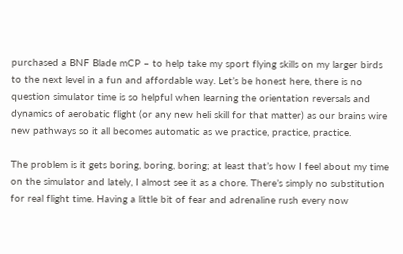purchased a BNF Blade mCP – to help take my sport flying skills on my larger birds to the next level in a fun and affordable way. Let’s be honest here, there is no question simulator time is so helpful when learning the orientation reversals and dynamics of aerobatic flight (or any new heli skill for that matter) as our brains wire new pathways so it all becomes automatic as we practice, practice, practice.

The problem is it gets boring, boring, boring; at least that’s how I feel about my time on the simulator and lately, I almost see it as a chore. There’s simply no substitution for real flight time. Having a little bit of fear and adrenaline rush every now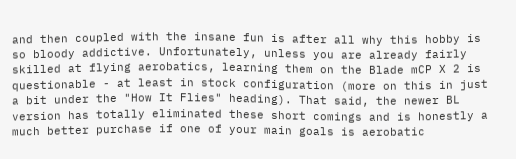and then coupled with the insane fun is after all why this hobby is so bloody addictive. Unfortunately, unless you are already fairly skilled at flying aerobatics, learning them on the Blade mCP X 2 is questionable - at least in stock configuration (more on this in just a bit under the "How It Flies" heading). That said, the newer BL version has totally eliminated these short comings and is honestly a much better purchase if one of your main goals is aerobatic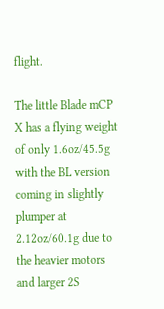flight.

The little Blade mCP X has a flying weight of only 1.6oz/45.5g with the BL version coming in slightly plumper at 2.12oz/60.1g due to the heavier motors and larger 2S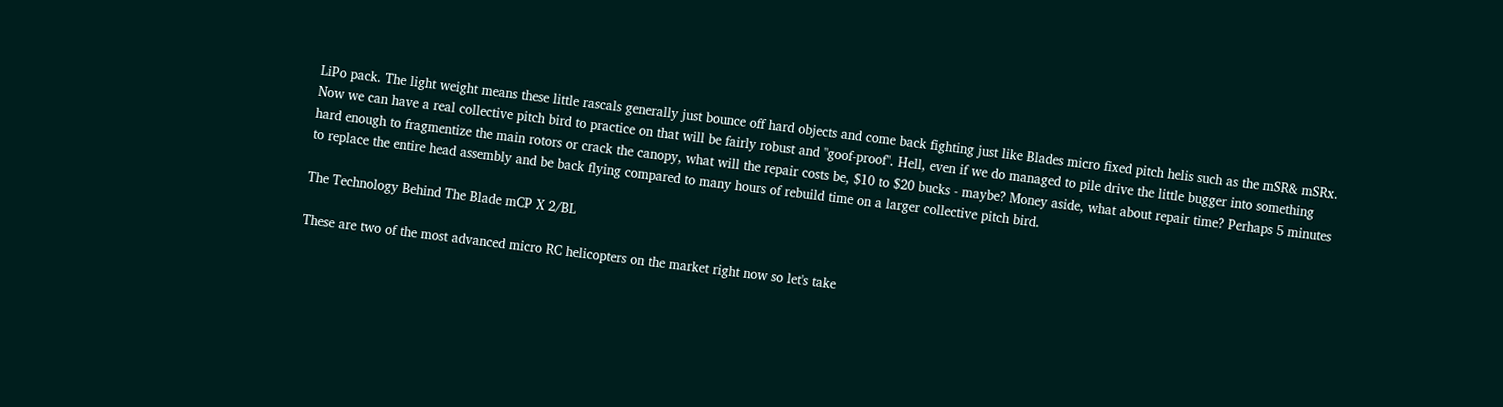LiPo pack. The light weight means these little rascals generally just bounce off hard objects and come back fighting just like Blades micro fixed pitch helis such as the mSR& mSRx. Now we can have a real collective pitch bird to practice on that will be fairly robust and "goof-proof". Hell, even if we do managed to pile drive the little bugger into something hard enough to fragmentize the main rotors or crack the canopy, what will the repair costs be, $10 to $20 bucks - maybe? Money aside, what about repair time? Perhaps 5 minutes to replace the entire head assembly and be back flying compared to many hours of rebuild time on a larger collective pitch bird.

The Technology Behind The Blade mCP X 2/BL

These are two of the most advanced micro RC helicopters on the market right now so let's take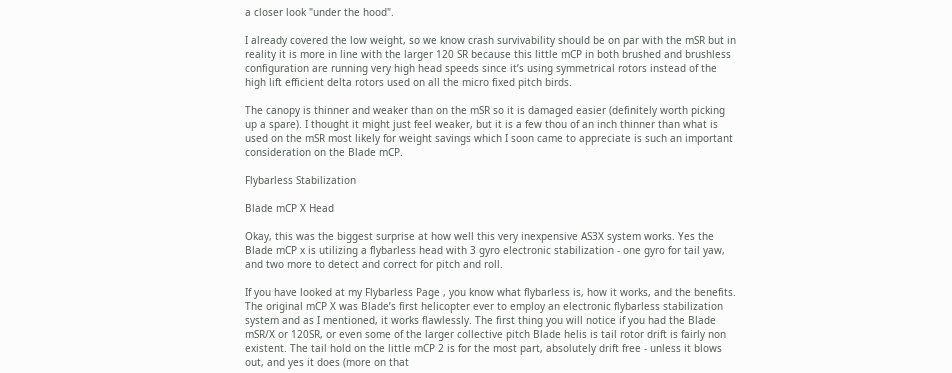a closer look "under the hood".

I already covered the low weight, so we know crash survivability should be on par with the mSR but in reality it is more in line with the larger 120 SR because this little mCP in both brushed and brushless configuration are running very high head speeds since it’s using symmetrical rotors instead of the high lift efficient delta rotors used on all the micro fixed pitch birds.

The canopy is thinner and weaker than on the mSR so it is damaged easier (definitely worth picking up a spare). I thought it might just feel weaker, but it is a few thou of an inch thinner than what is used on the mSR most likely for weight savings which I soon came to appreciate is such an important consideration on the Blade mCP.

Flybarless Stabilization

Blade mCP X Head

Okay, this was the biggest surprise at how well this very inexpensive AS3X system works. Yes the Blade mCP x is utilizing a flybarless head with 3 gyro electronic stabilization - one gyro for tail yaw, and two more to detect and correct for pitch and roll.

If you have looked at my Flybarless Page , you know what flybarless is, how it works, and the benefits. The original mCP X was Blade’s first helicopter ever to employ an electronic flybarless stabilization system and as I mentioned, it works flawlessly. The first thing you will notice if you had the Blade mSR/X or 120SR, or even some of the larger collective pitch Blade helis is tail rotor drift is fairly non existent. The tail hold on the little mCP 2 is for the most part, absolutely drift free - unless it blows out, and yes it does (more on that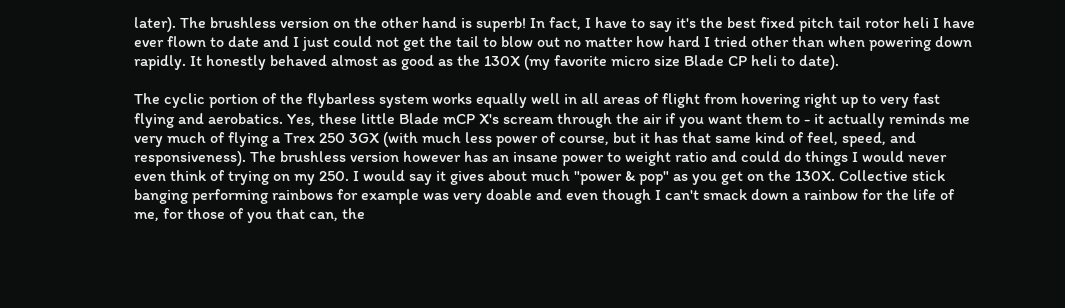later). The brushless version on the other hand is superb! In fact, I have to say it's the best fixed pitch tail rotor heli I have ever flown to date and I just could not get the tail to blow out no matter how hard I tried other than when powering down rapidly. It honestly behaved almost as good as the 130X (my favorite micro size Blade CP heli to date).

The cyclic portion of the flybarless system works equally well in all areas of flight from hovering right up to very fast flying and aerobatics. Yes, these little Blade mCP X's scream through the air if you want them to - it actually reminds me very much of flying a Trex 250 3GX (with much less power of course, but it has that same kind of feel, speed, and responsiveness). The brushless version however has an insane power to weight ratio and could do things I would never even think of trying on my 250. I would say it gives about much "power & pop" as you get on the 130X. Collective stick banging performing rainbows for example was very doable and even though I can't smack down a rainbow for the life of me, for those of you that can, the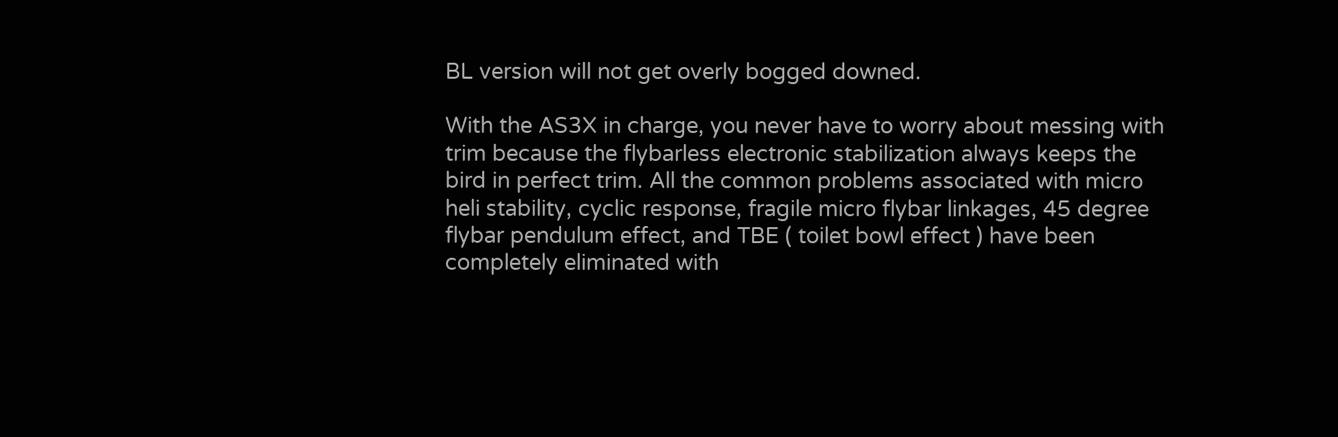BL version will not get overly bogged downed.

With the AS3X in charge, you never have to worry about messing with trim because the flybarless electronic stabilization always keeps the bird in perfect trim. All the common problems associated with micro heli stability, cyclic response, fragile micro flybar linkages, 45 degree flybar pendulum effect, and TBE ( toilet bowl effect ) have been completely eliminated with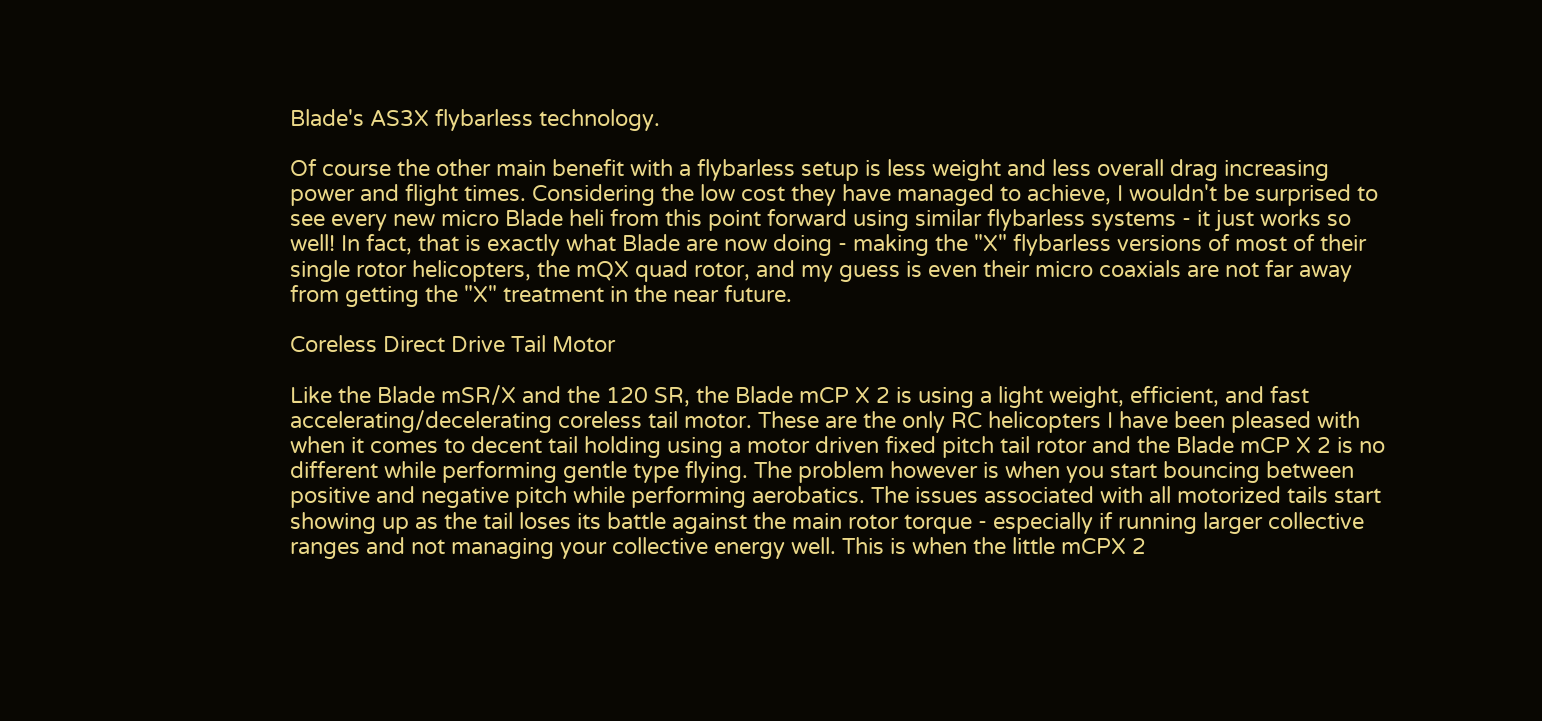Blade's AS3X flybarless technology.

Of course the other main benefit with a flybarless setup is less weight and less overall drag increasing power and flight times. Considering the low cost they have managed to achieve, I wouldn't be surprised to see every new micro Blade heli from this point forward using similar flybarless systems - it just works so well! In fact, that is exactly what Blade are now doing - making the "X" flybarless versions of most of their single rotor helicopters, the mQX quad rotor, and my guess is even their micro coaxials are not far away from getting the "X" treatment in the near future.

Coreless Direct Drive Tail Motor

Like the Blade mSR/X and the 120 SR, the Blade mCP X 2 is using a light weight, efficient, and fast accelerating/decelerating coreless tail motor. These are the only RC helicopters I have been pleased with when it comes to decent tail holding using a motor driven fixed pitch tail rotor and the Blade mCP X 2 is no different while performing gentle type flying. The problem however is when you start bouncing between positive and negative pitch while performing aerobatics. The issues associated with all motorized tails start showing up as the tail loses its battle against the main rotor torque - especially if running larger collective ranges and not managing your collective energy well. This is when the little mCPX 2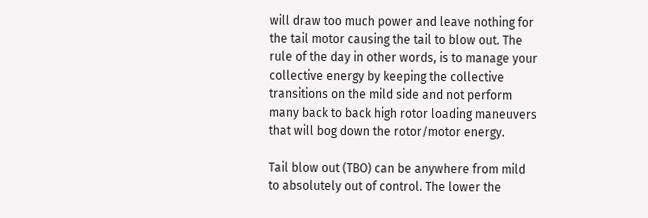will draw too much power and leave nothing for the tail motor causing the tail to blow out. The rule of the day in other words, is to manage your collective energy by keeping the collective transitions on the mild side and not perform many back to back high rotor loading maneuvers that will bog down the rotor/motor energy.

Tail blow out (TBO) can be anywhere from mild to absolutely out of control. The lower the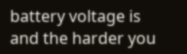battery voltage is and the harder you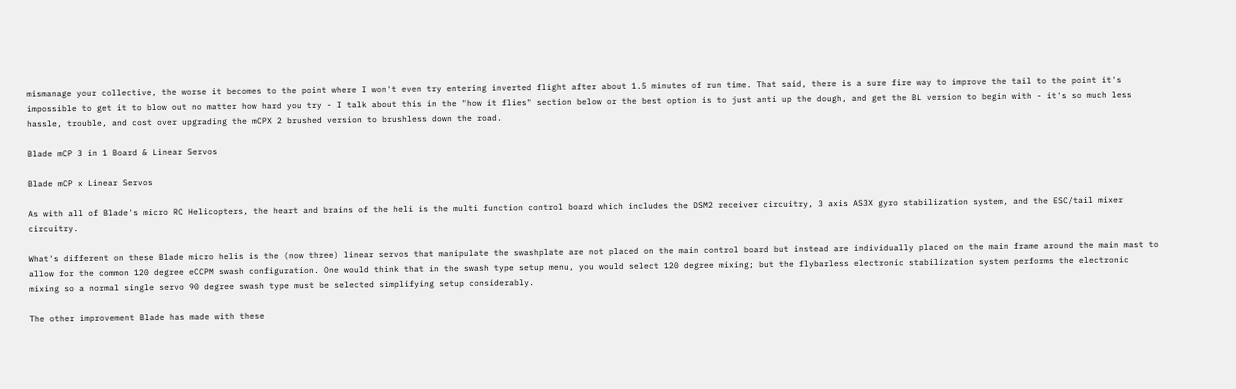mismanage your collective, the worse it becomes to the point where I won't even try entering inverted flight after about 1.5 minutes of run time. That said, there is a sure fire way to improve the tail to the point it's impossible to get it to blow out no matter how hard you try - I talk about this in the "how it flies" section below or the best option is to just anti up the dough, and get the BL version to begin with - it's so much less hassle, trouble, and cost over upgrading the mCPX 2 brushed version to brushless down the road.

Blade mCP 3 in 1 Board & Linear Servos

Blade mCP x Linear Servos

As with all of Blade's micro RC Helicopters, the heart and brains of the heli is the multi function control board which includes the DSM2 receiver circuitry, 3 axis AS3X gyro stabilization system, and the ESC/tail mixer circuitry.

What's different on these Blade micro helis is the (now three) linear servos that manipulate the swashplate are not placed on the main control board but instead are individually placed on the main frame around the main mast to allow for the common 120 degree eCCPM swash configuration. One would think that in the swash type setup menu, you would select 120 degree mixing; but the flybarless electronic stabilization system performs the electronic mixing so a normal single servo 90 degree swash type must be selected simplifying setup considerably.

The other improvement Blade has made with these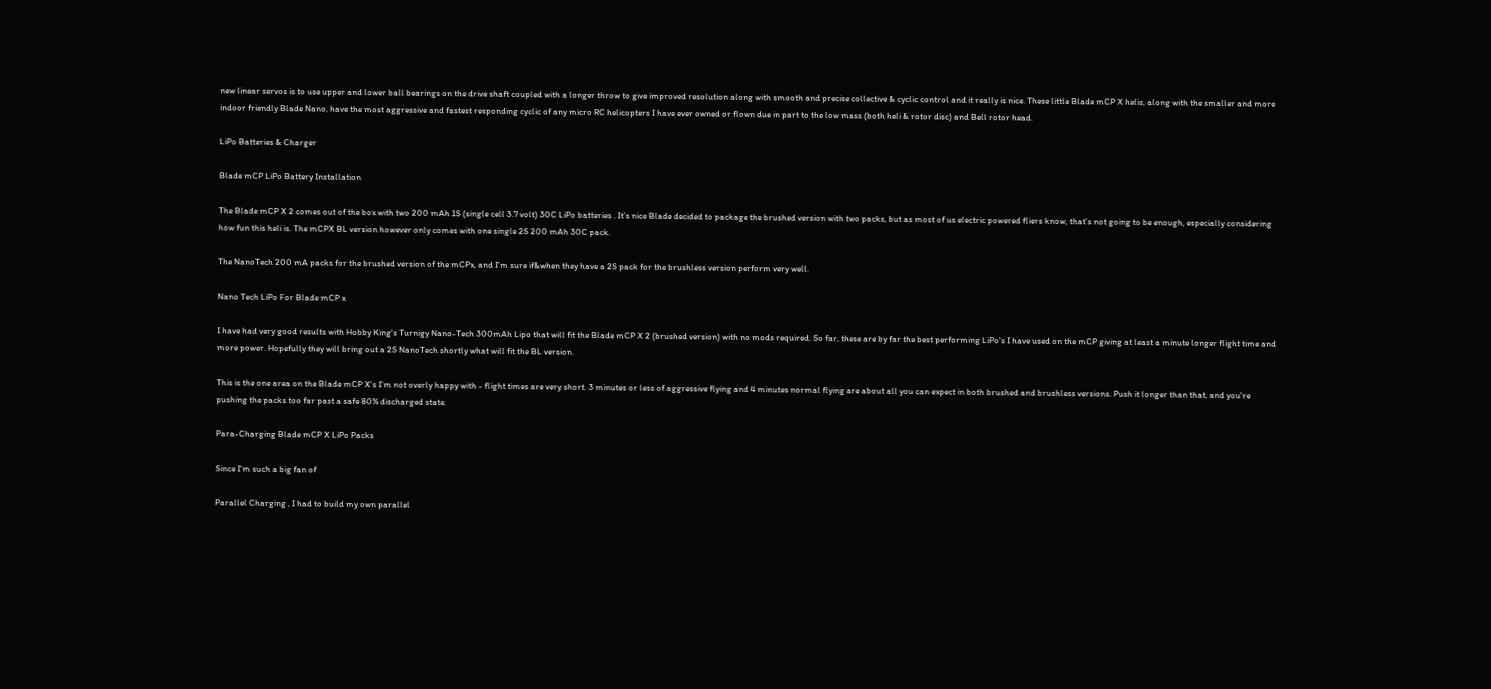new linear servos is to use upper and lower ball bearings on the drive shaft coupled with a longer throw to give improved resolution along with smooth and precise collective & cyclic control and it really is nice. These little Blade mCP X helis, along with the smaller and more indoor friendly Blade Nano, have the most aggressive and fastest responding cyclic of any micro RC helicopters I have ever owned or flown due in part to the low mass (both heli & rotor disc) and Bell rotor head.

LiPo Batteries & Charger

Blade mCP LiPo Battery Installation

The Blade mCP X 2 comes out of the box with two 200 mAh 1S (single cell 3.7 volt) 30C LiPo batteries . It’s nice Blade decided to package the brushed version with two packs, but as most of us electric powered fliers know, that’s not going to be enough, especially considering how fun this heli is. The mCPX BL version however only comes with one single 2S 200 mAh 30C pack.

The NanoTech 200 mA packs for the brushed version of the mCPx, and I'm sure if&when they have a 2S pack for the brushless version perform very well.

Nano Tech LiPo For Blade mCP x

I have had very good results with Hobby King's Turnigy Nano-Tech 300mAh Lipo that will fit the Blade mCP X 2 (brushed version) with no mods required. So far, these are by far the best performing LiPo's I have used on the mCP giving at least a minute longer flight time and more power. Hopefully they will bring out a 2S NanoTech shortly what will fit the BL version.

This is the one area on the Blade mCP X's I'm not overly happy with - flight times are very short. 3 minutes or less of aggressive flying and 4 minutes normal flying are about all you can expect in both brushed and brushless versions. Push it longer than that, and you're pushing the packs too far past a safe 80% discharged state.

Para-Charging Blade mCP X LiPo Packs

Since I'm such a big fan of

Parallel Charging , I had to build my own parallel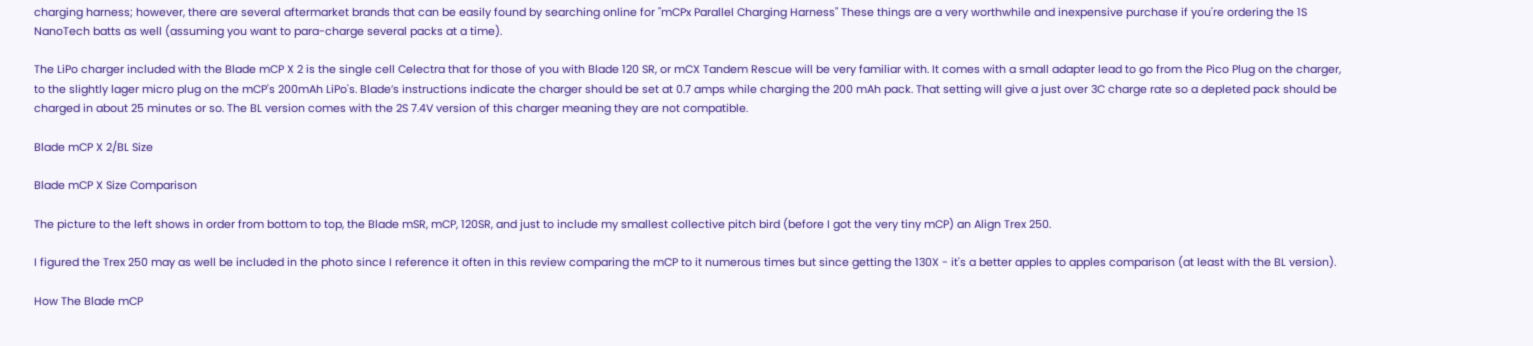charging harness; however, there are several aftermarket brands that can be easily found by searching online for "mCPx Parallel Charging Harness" These things are a very worthwhile and inexpensive purchase if you're ordering the 1S NanoTech batts as well (assuming you want to para-charge several packs at a time).

The LiPo charger included with the Blade mCP X 2 is the single cell Celectra that for those of you with Blade 120 SR, or mCX Tandem Rescue will be very familiar with. It comes with a small adapter lead to go from the Pico Plug on the charger, to the slightly lager micro plug on the mCP's 200mAh LiPo's. Blade’s instructions indicate the charger should be set at 0.7 amps while charging the 200 mAh pack. That setting will give a just over 3C charge rate so a depleted pack should be charged in about 25 minutes or so. The BL version comes with the 2S 7.4V version of this charger meaning they are not compatible.

Blade mCP X 2/BL Size

Blade mCP X Size Comparison

The picture to the left shows in order from bottom to top, the Blade mSR, mCP, 120SR, and just to include my smallest collective pitch bird (before I got the very tiny mCP) an Align Trex 250.

I figured the Trex 250 may as well be included in the photo since I reference it often in this review comparing the mCP to it numerous times but since getting the 130X - it's a better apples to apples comparison (at least with the BL version).

How The Blade mCP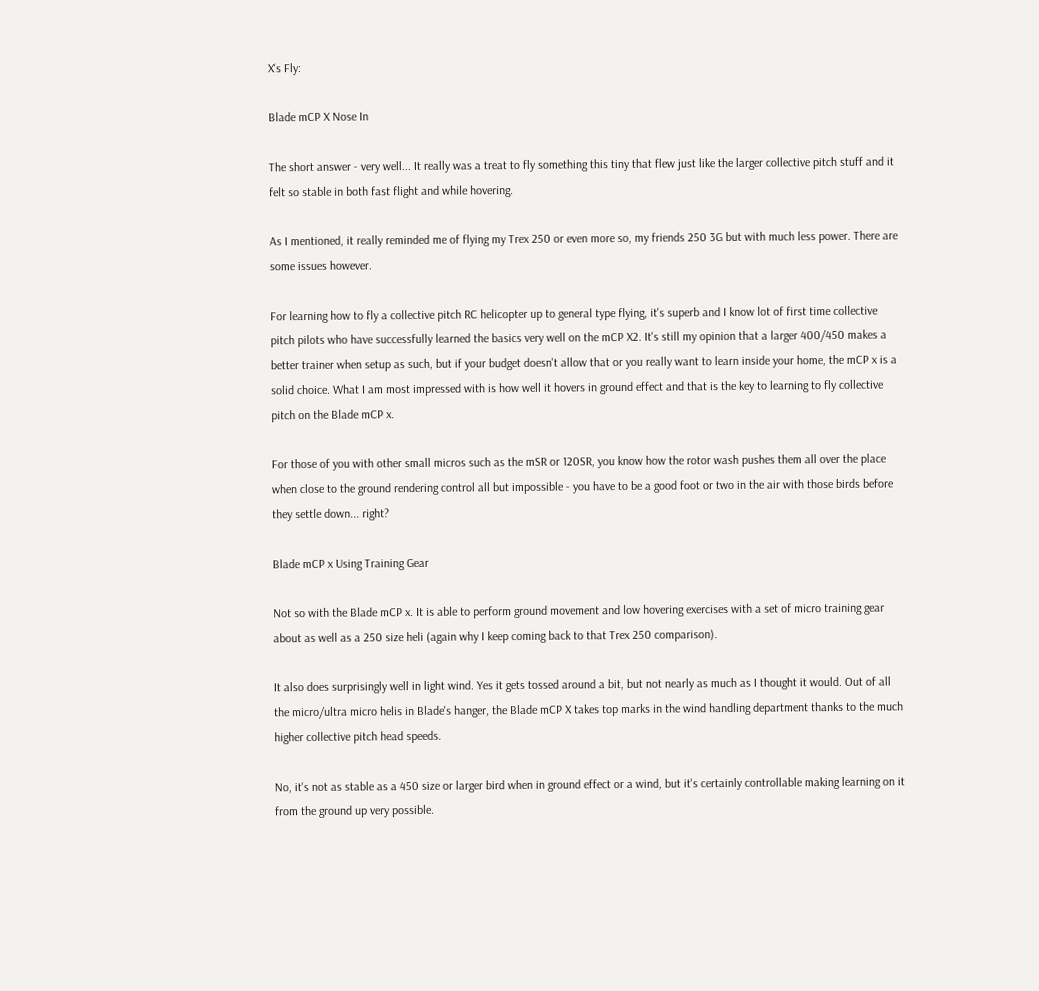X's Fly:

Blade mCP X Nose In

The short answer - very well... It really was a treat to fly something this tiny that flew just like the larger collective pitch stuff and it felt so stable in both fast flight and while hovering.

As I mentioned, it really reminded me of flying my Trex 250 or even more so, my friends 250 3G but with much less power. There are some issues however.

For learning how to fly a collective pitch RC helicopter up to general type flying, it's superb and I know lot of first time collective pitch pilots who have successfully learned the basics very well on the mCP X2. It's still my opinion that a larger 400/450 makes a better trainer when setup as such, but if your budget doesn't allow that or you really want to learn inside your home, the mCP x is a solid choice. What I am most impressed with is how well it hovers in ground effect and that is the key to learning to fly collective pitch on the Blade mCP x.

For those of you with other small micros such as the mSR or 120SR, you know how the rotor wash pushes them all over the place when close to the ground rendering control all but impossible - you have to be a good foot or two in the air with those birds before they settle down... right?

Blade mCP x Using Training Gear

Not so with the Blade mCP x. It is able to perform ground movement and low hovering exercises with a set of micro training gear about as well as a 250 size heli (again why I keep coming back to that Trex 250 comparison).

It also does surprisingly well in light wind. Yes it gets tossed around a bit, but not nearly as much as I thought it would. Out of all the micro/ultra micro helis in Blade's hanger, the Blade mCP X takes top marks in the wind handling department thanks to the much higher collective pitch head speeds.

No, it's not as stable as a 450 size or larger bird when in ground effect or a wind, but it's certainly controllable making learning on it from the ground up very possible.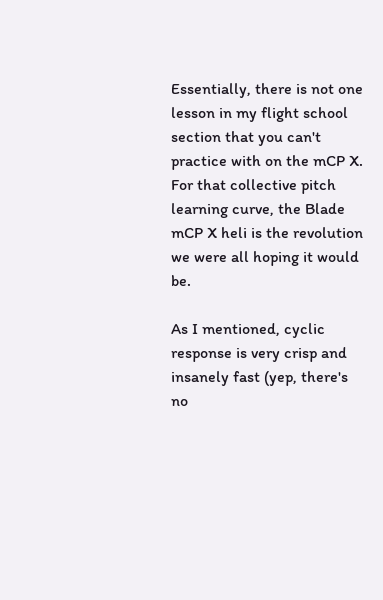Essentially, there is not one lesson in my flight school section that you can't practice with on the mCP X. For that collective pitch learning curve, the Blade mCP X heli is the revolution we were all hoping it would be.

As I mentioned, cyclic response is very crisp and insanely fast (yep, there's no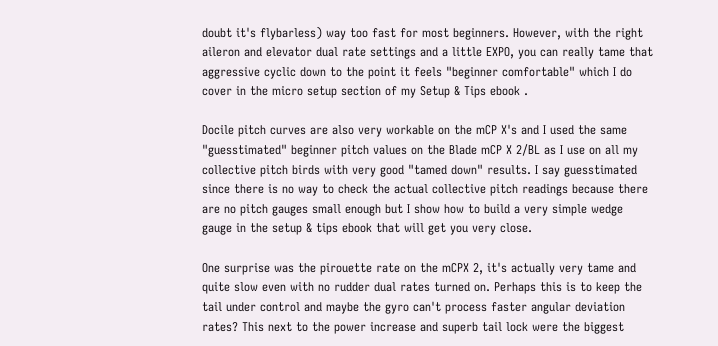doubt it's flybarless) way too fast for most beginners. However, with the right aileron and elevator dual rate settings and a little EXPO, you can really tame that aggressive cyclic down to the point it feels "beginner comfortable" which I do cover in the micro setup section of my Setup & Tips ebook .

Docile pitch curves are also very workable on the mCP X's and I used the same "guesstimated" beginner pitch values on the Blade mCP X 2/BL as I use on all my collective pitch birds with very good "tamed down" results. I say guesstimated since there is no way to check the actual collective pitch readings because there are no pitch gauges small enough but I show how to build a very simple wedge gauge in the setup & tips ebook that will get you very close.

One surprise was the pirouette rate on the mCPX 2, it's actually very tame and quite slow even with no rudder dual rates turned on. Perhaps this is to keep the tail under control and maybe the gyro can't process faster angular deviation rates? This next to the power increase and superb tail lock were the biggest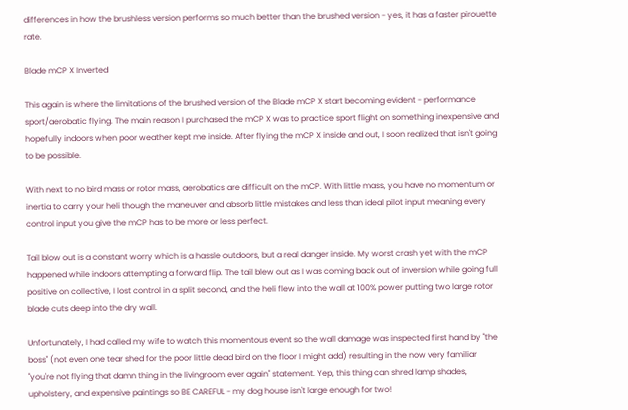differences in how the brushless version performs so much better than the brushed version - yes, it has a faster pirouette rate.

Blade mCP X Inverted

This again is where the limitations of the brushed version of the Blade mCP X start becoming evident - performance sport/aerobatic flying. The main reason I purchased the mCP X was to practice sport flight on something inexpensive and hopefully indoors when poor weather kept me inside. After flying the mCP X inside and out, I soon realized that isn't going to be possible.

With next to no bird mass or rotor mass, aerobatics are difficult on the mCP. With little mass, you have no momentum or inertia to carry your heli though the maneuver and absorb little mistakes and less than ideal pilot input meaning every control input you give the mCP has to be more or less perfect.

Tail blow out is a constant worry which is a hassle outdoors, but a real danger inside. My worst crash yet with the mCP happened while indoors attempting a forward flip. The tail blew out as I was coming back out of inversion while going full positive on collective, I lost control in a split second, and the heli flew into the wall at 100% power putting two large rotor blade cuts deep into the dry wall.

Unfortunately, I had called my wife to watch this momentous event so the wall damage was inspected first hand by "the boss" (not even one tear shed for the poor little dead bird on the floor I might add) resulting in the now very familiar "you're not flying that damn thing in the livingroom ever again" statement. Yep, this thing can shred lamp shades, upholstery, and expensive paintings so BE CAREFUL - my dog house isn't large enough for two!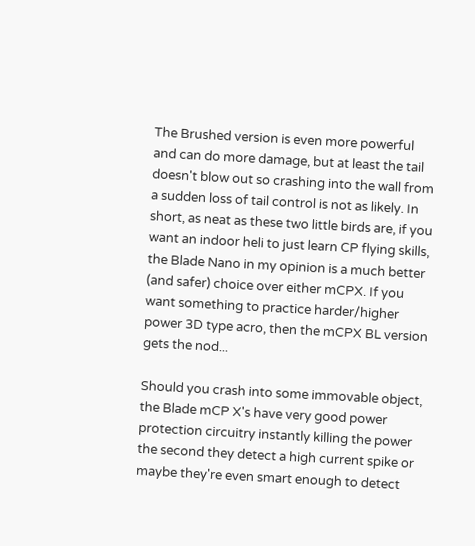The Brushed version is even more powerful and can do more damage, but at least the tail doesn't blow out so crashing into the wall from a sudden loss of tail control is not as likely. In short, as neat as these two little birds are, if you want an indoor heli to just learn CP flying skills, the Blade Nano in my opinion is a much better (and safer) choice over either mCPX. If you want something to practice harder/higher power 3D type acro, then the mCPX BL version gets the nod...

Should you crash into some immovable object, the Blade mCP X's have very good power protection circuitry instantly killing the power the second they detect a high current spike or maybe they're even smart enough to detect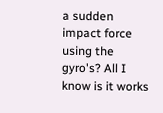a sudden impact force using the gyro's? All I know is it works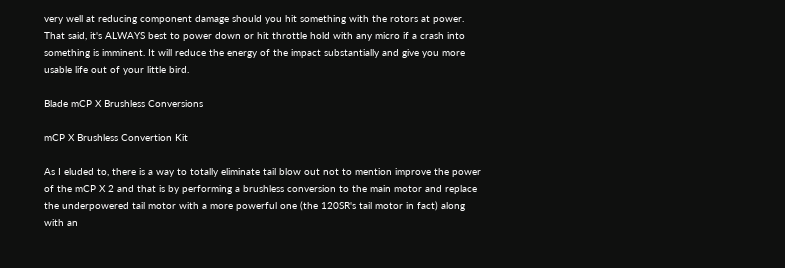very well at reducing component damage should you hit something with the rotors at power. That said, it's ALWAYS best to power down or hit throttle hold with any micro if a crash into something is imminent. It will reduce the energy of the impact substantially and give you more usable life out of your little bird.

Blade mCP X Brushless Conversions

mCP X Brushless Convertion Kit

As I eluded to, there is a way to totally eliminate tail blow out not to mention improve the power of the mCP X 2 and that is by performing a brushless conversion to the main motor and replace the underpowered tail motor with a more powerful one (the 120SR's tail motor in fact) along with an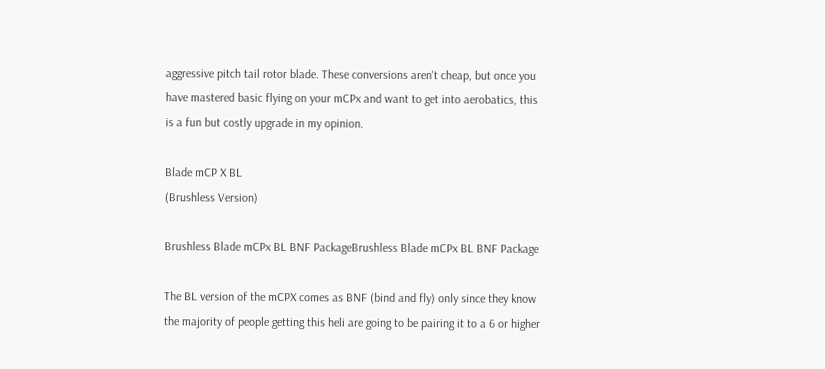aggressive pitch tail rotor blade. These conversions aren't cheap, but once you have mastered basic flying on your mCPx and want to get into aerobatics, this is a fun but costly upgrade in my opinion.

Blade mCP X BL
(Brushless Version)

Brushless Blade mCPx BL BNF PackageBrushless Blade mCPx BL BNF Package

The BL version of the mCPX comes as BNF (bind and fly) only since they know the majority of people getting this heli are going to be pairing it to a 6 or higher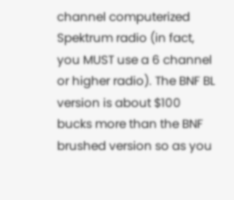channel computerized Spektrum radio (in fact, you MUST use a 6 channel or higher radio). The BNF BL version is about $100 bucks more than the BNF brushed version so as you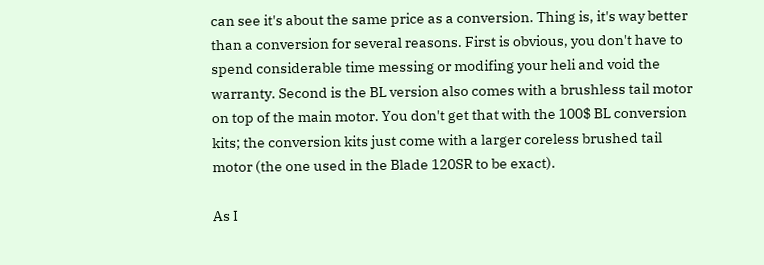can see it's about the same price as a conversion. Thing is, it's way better than a conversion for several reasons. First is obvious, you don't have to spend considerable time messing or modifing your heli and void the warranty. Second is the BL version also comes with a brushless tail motor on top of the main motor. You don't get that with the 100$ BL conversion kits; the conversion kits just come with a larger coreless brushed tail motor (the one used in the Blade 120SR to be exact).

As I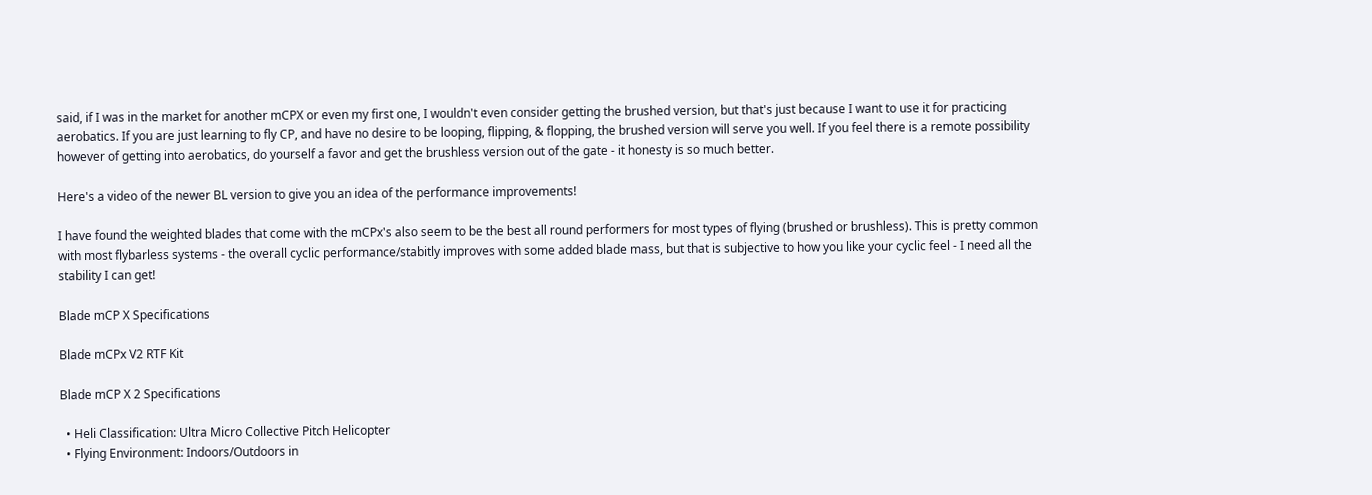said, if I was in the market for another mCPX or even my first one, I wouldn't even consider getting the brushed version, but that's just because I want to use it for practicing aerobatics. If you are just learning to fly CP, and have no desire to be looping, flipping, & flopping, the brushed version will serve you well. If you feel there is a remote possibility however of getting into aerobatics, do yourself a favor and get the brushless version out of the gate - it honesty is so much better.

Here's a video of the newer BL version to give you an idea of the performance improvements!

I have found the weighted blades that come with the mCPx's also seem to be the best all round performers for most types of flying (brushed or brushless). This is pretty common with most flybarless systems - the overall cyclic performance/stabitly improves with some added blade mass, but that is subjective to how you like your cyclic feel - I need all the stability I can get!

Blade mCP X Specifications

Blade mCPx V2 RTF Kit

Blade mCP X 2 Specifications

  • Heli Classification: Ultra Micro Collective Pitch Helicopter
  • Flying Environment: Indoors/Outdoors in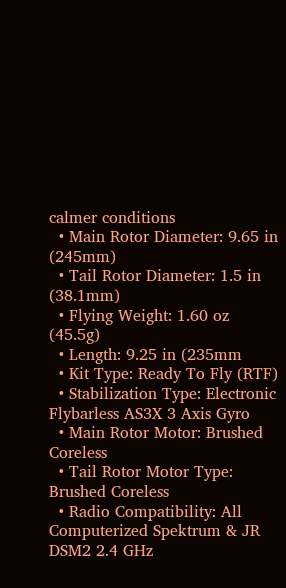calmer conditions
  • Main Rotor Diameter: 9.65 in (245mm)
  • Tail Rotor Diameter: 1.5 in (38.1mm)
  • Flying Weight: 1.60 oz (45.5g)
  • Length: 9.25 in (235mm
  • Kit Type: Ready To Fly (RTF)
  • Stabilization Type: Electronic Flybarless AS3X 3 Axis Gyro
  • Main Rotor Motor: Brushed Coreless
  • Tail Rotor Motor Type: Brushed Coreless
  • Radio Compatibility: All Computerized Spektrum & JR DSM2 2.4 GHz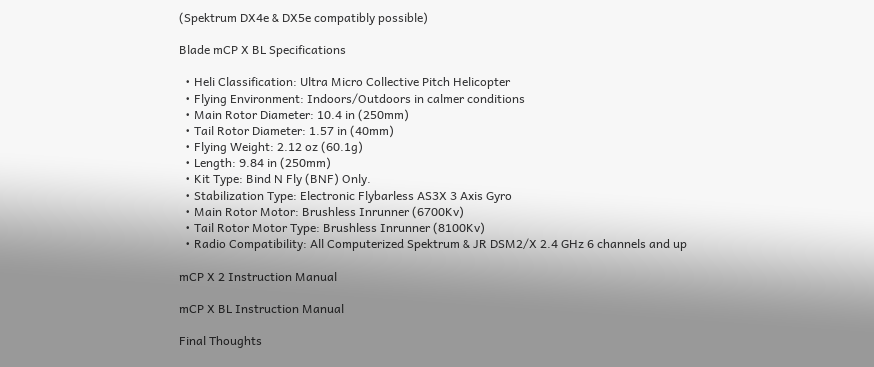(Spektrum DX4e & DX5e compatibly possible)

Blade mCP X BL Specifications

  • Heli Classification: Ultra Micro Collective Pitch Helicopter
  • Flying Environment: Indoors/Outdoors in calmer conditions
  • Main Rotor Diameter: 10.4 in (250mm)
  • Tail Rotor Diameter: 1.57 in (40mm)
  • Flying Weight: 2.12 oz (60.1g)
  • Length: 9.84 in (250mm)
  • Kit Type: Bind N Fly (BNF) Only.
  • Stabilization Type: Electronic Flybarless AS3X 3 Axis Gyro
  • Main Rotor Motor: Brushless Inrunner (6700Kv)
  • Tail Rotor Motor Type: Brushless Inrunner (8100Kv)
  • Radio Compatibility: All Computerized Spektrum & JR DSM2/X 2.4 GHz 6 channels and up

mCP X 2 Instruction Manual

mCP X BL Instruction Manual

Final Thoughts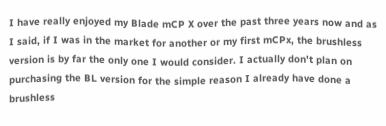I have really enjoyed my Blade mCP X over the past three years now and as I said, if I was in the market for another or my first mCPx, the brushless version is by far the only one I would consider. I actually don't plan on purchasing the BL version for the simple reason I already have done a brushless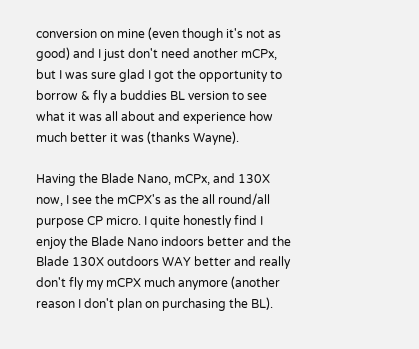conversion on mine (even though it's not as good) and I just don't need another mCPx, but I was sure glad I got the opportunity to borrow & fly a buddies BL version to see what it was all about and experience how much better it was (thanks Wayne).

Having the Blade Nano, mCPx, and 130X now, I see the mCPX's as the all round/all purpose CP micro. I quite honestly find I enjoy the Blade Nano indoors better and the Blade 130X outdoors WAY better and really don't fly my mCPX much anymore (another reason I don't plan on purchasing the BL).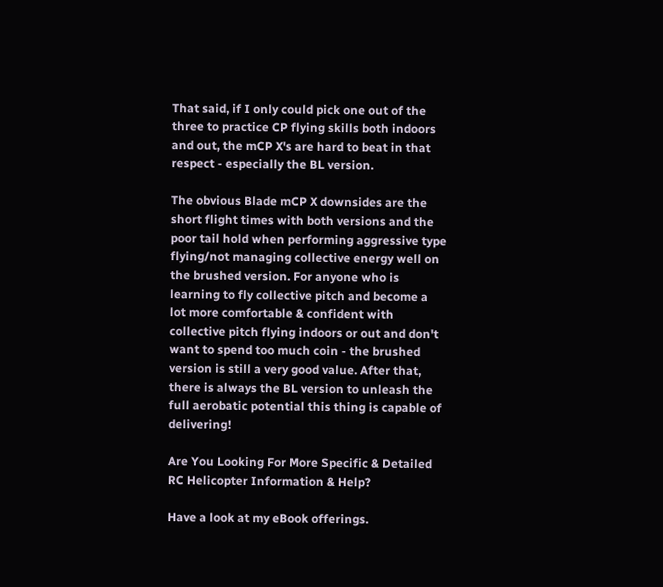That said, if I only could pick one out of the three to practice CP flying skills both indoors and out, the mCP X's are hard to beat in that respect - especially the BL version.

The obvious Blade mCP X downsides are the short flight times with both versions and the poor tail hold when performing aggressive type flying/not managing collective energy well on the brushed version. For anyone who is learning to fly collective pitch and become a lot more comfortable & confident with collective pitch flying indoors or out and don't want to spend too much coin - the brushed version is still a very good value. After that, there is always the BL version to unleash the full aerobatic potential this thing is capable of delivering!

Are You Looking For More Specific & Detailed RC Helicopter Information & Help?

Have a look at my eBook offerings.